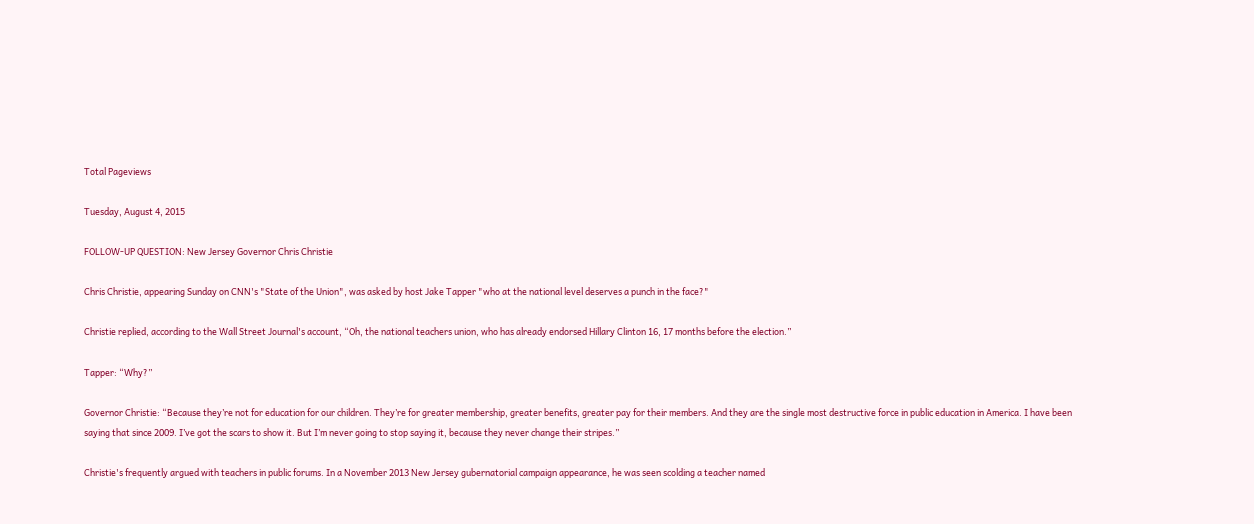Total Pageviews

Tuesday, August 4, 2015

FOLLOW-UP QUESTION: New Jersey Governor Chris Christie

Chris Christie, appearing Sunday on CNN's "State of the Union", was asked by host Jake Tapper "who at the national level deserves a punch in the face?"

Christie replied, according to the Wall Street Journal's account, “Oh, the national teachers union, who has already endorsed Hillary Clinton 16, 17 months before the election.”

Tapper: “Why?”

Governor Christie: “Because they’re not for education for our children. They’re for greater membership, greater benefits, greater pay for their members. And they are the single most destructive force in public education in America. I have been saying that since 2009. I’ve got the scars to show it. But I’m never going to stop saying it, because they never change their stripes.”

Christie's frequently argued with teachers in public forums. In a November 2013 New Jersey gubernatorial campaign appearance, he was seen scolding a teacher named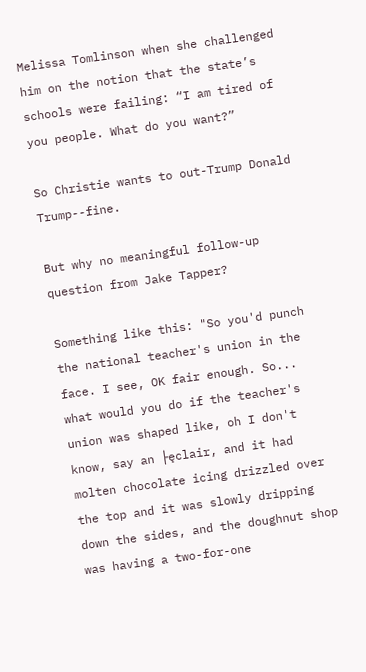Melissa Tomlinson when she challenged him on the notion that the state’s schools were failing: “I am tired of you people. What do you want?”

So Christie wants to out-Trump Donald Trump--fine.

But why no meaningful follow-up question from Jake Tapper?

Something like this: "So you'd punch the national teacher's union in the face. I see, OK fair enough. So... what would you do if the teacher's union was shaped like, oh I don't know, say an ├ęclair, and it had molten chocolate icing drizzled over the top and it was slowly dripping down the sides, and the doughnut shop was having a two-for-one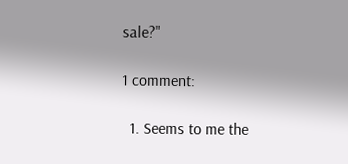sale?"

1 comment:

  1. Seems to me the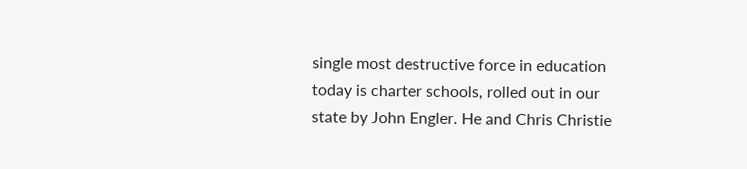single most destructive force in education today is charter schools, rolled out in our state by John Engler. He and Chris Christie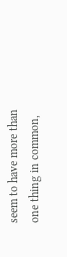seem to have more than one thing in common,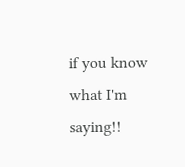if you know what I'm saying!!